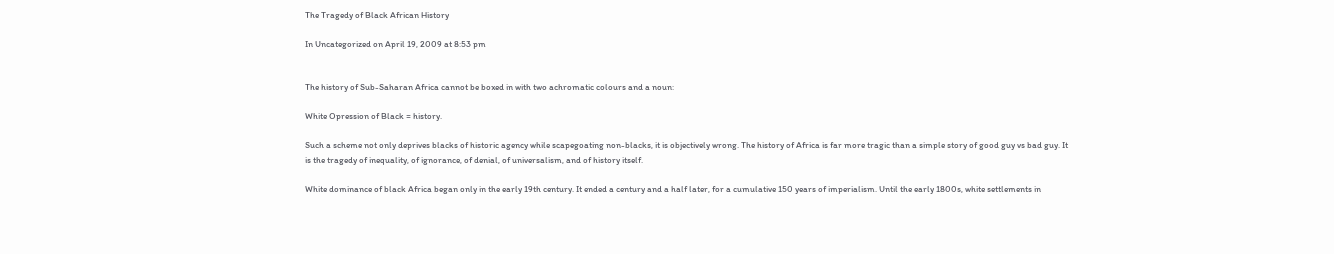The Tragedy of Black African History

In Uncategorized on April 19, 2009 at 8:53 pm


The history of Sub-Saharan Africa cannot be boxed in with two achromatic colours and a noun:

White Opression of Black = history.

Such a scheme not only deprives blacks of historic agency while scapegoating non-blacks, it is objectively wrong. The history of Africa is far more tragic than a simple story of good guy vs bad guy. It is the tragedy of inequality, of ignorance, of denial, of universalism, and of history itself.

White dominance of black Africa began only in the early 19th century. It ended a century and a half later, for a cumulative 150 years of imperialism. Until the early 1800s, white settlements in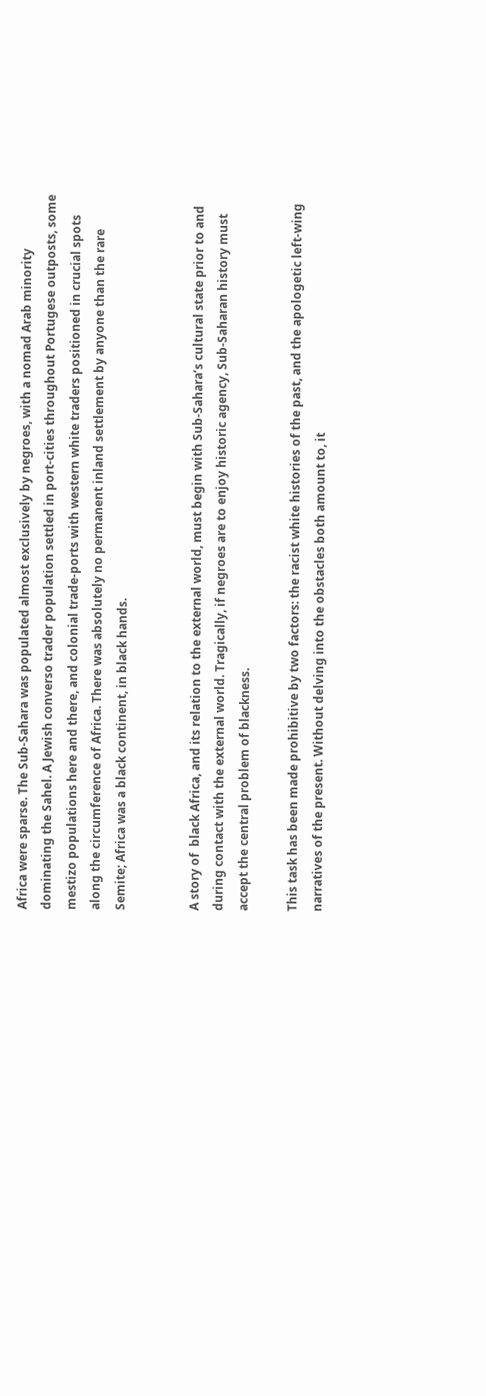Africa were sparse. The Sub-Sahara was populated almost exclusively by negroes, with a nomad Arab minority dominating the Sahel. A Jewish converso trader population settled in port-cities throughout Portugese outposts, some mestizo populations here and there, and colonial trade-ports with western white traders positioned in crucial spots along the circumference of Africa. There was absolutely no permanent inland settlement by anyone than the rare Semite; Africa was a black continent, in black hands.


A story of  black Africa, and its relation to the external world, must begin with Sub-Sahara’s cultural state prior to and during contact with the external world. Tragically, if negroes are to enjoy historic agency, Sub-Saharan history must accept the central problem of blackness.

This task has been made prohibitive by two factors: the racist white histories of the past, and the apologetic left-wing narratives of the present. Without delving into the obstacles both amount to, it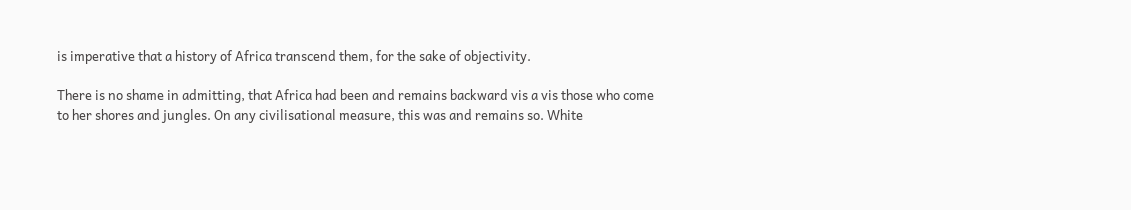is imperative that a history of Africa transcend them, for the sake of objectivity.

There is no shame in admitting, that Africa had been and remains backward vis a vis those who come to her shores and jungles. On any civilisational measure, this was and remains so. White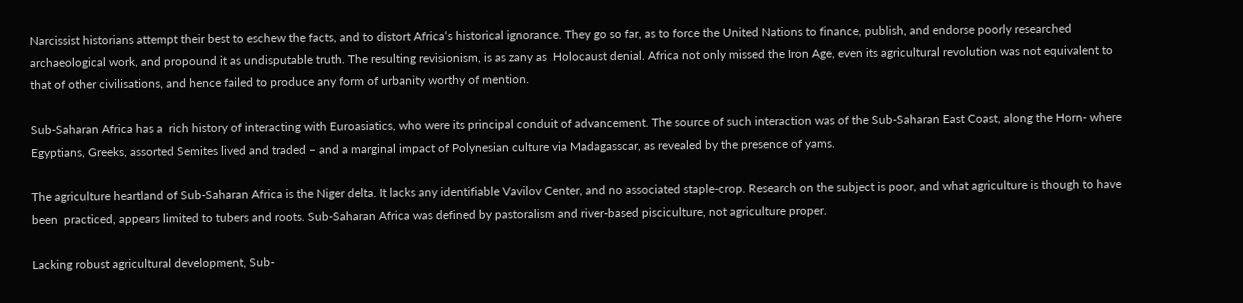Narcissist historians attempt their best to eschew the facts, and to distort Africa‘s historical ignorance. They go so far, as to force the United Nations to finance, publish, and endorse poorly researched archaeological work, and propound it as undisputable truth. The resulting revisionism, is as zany as  Holocaust denial. Africa not only missed the Iron Age, even its agricultural revolution was not equivalent to that of other civilisations, and hence failed to produce any form of urbanity worthy of mention.

Sub-Saharan Africa has a  rich history of interacting with Euroasiatics, who were its principal conduit of advancement. The source of such interaction was of the Sub-Saharan East Coast, along the Horn- where Egyptians, Greeks, assorted Semites lived and traded – and a marginal impact of Polynesian culture via Madagasscar, as revealed by the presence of yams.

The agriculture heartland of Sub-Saharan Africa is the Niger delta. It lacks any identifiable Vavilov Center, and no associated staple-crop. Research on the subject is poor, and what agriculture is though to have been  practiced, appears limited to tubers and roots. Sub-Saharan Africa was defined by pastoralism and river-based pisciculture, not agriculture proper.

Lacking robust agricultural development, Sub-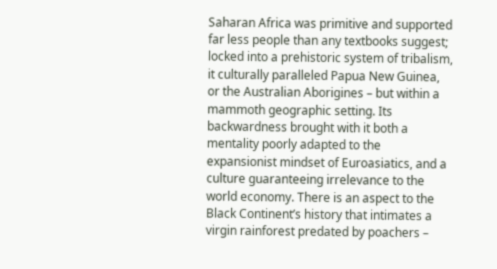Saharan Africa was primitive and supported far less people than any textbooks suggest; locked into a prehistoric system of tribalism, it culturally paralleled Papua New Guinea, or the Australian Aborigines – but within a mammoth geographic setting. Its backwardness brought with it both a mentality poorly adapted to the expansionist mindset of Euroasiatics, and a culture guaranteeing irrelevance to the world economy. There is an aspect to the Black Continent’s history that intimates a virgin rainforest predated by poachers –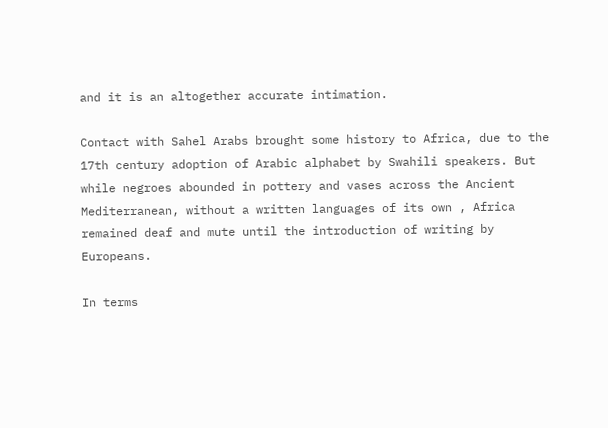and it is an altogether accurate intimation.

Contact with Sahel Arabs brought some history to Africa, due to the 17th century adoption of Arabic alphabet by Swahili speakers. But while negroes abounded in pottery and vases across the Ancient Mediterranean, without a written languages of its own , Africa remained deaf and mute until the introduction of writing by Europeans.

In terms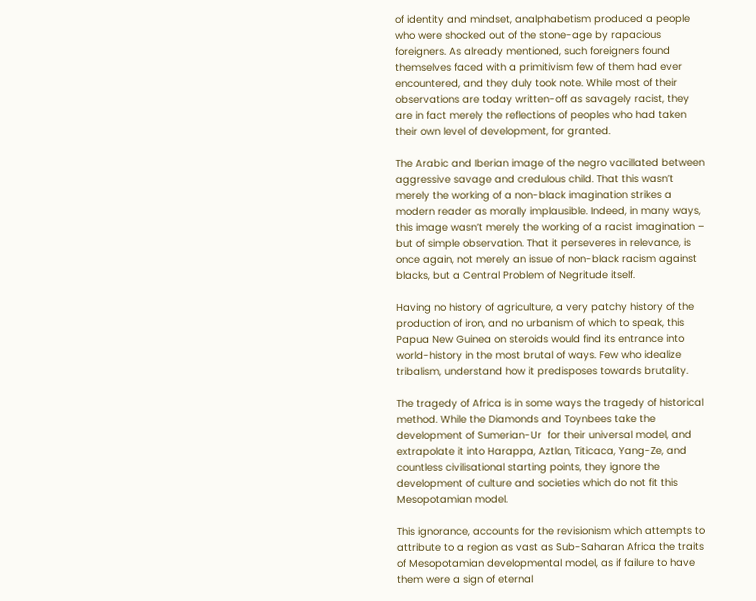of identity and mindset, analphabetism produced a people who were shocked out of the stone-age by rapacious foreigners. As already mentioned, such foreigners found themselves faced with a primitivism few of them had ever encountered, and they duly took note. While most of their observations are today written-off as savagely racist, they are in fact merely the reflections of peoples who had taken their own level of development, for granted.

The Arabic and Iberian image of the negro vacillated between aggressive savage and credulous child. That this wasn’t merely the working of a non-black imagination strikes a modern reader as morally implausible. Indeed, in many ways, this image wasn’t merely the working of a racist imagination – but of simple observation. That it perseveres in relevance, is once again, not merely an issue of non-black racism against blacks, but a Central Problem of Negritude itself.

Having no history of agriculture, a very patchy history of the production of iron, and no urbanism of which to speak, this Papua New Guinea on steroids would find its entrance into world-history in the most brutal of ways. Few who idealize tribalism, understand how it predisposes towards brutality.

The tragedy of Africa is in some ways the tragedy of historical method. While the Diamonds and Toynbees take the development of Sumerian-Ur  for their universal model, and extrapolate it into Harappa, Aztlan, Titicaca, Yang-Ze, and countless civilisational starting points, they ignore the development of culture and societies which do not fit this Mesopotamian model.

This ignorance, accounts for the revisionism which attempts to attribute to a region as vast as Sub-Saharan Africa the traits of Mesopotamian developmental model, as if failure to have them were a sign of eternal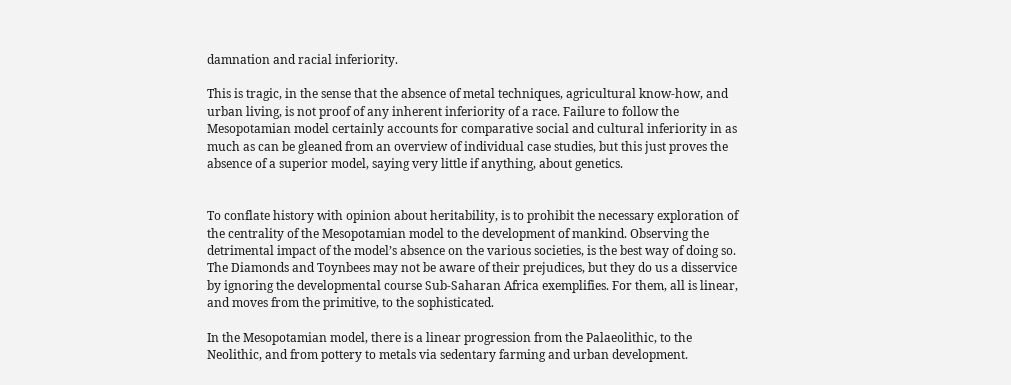damnation and racial inferiority.

This is tragic, in the sense that the absence of metal techniques, agricultural know-how, and urban living, is not proof of any inherent inferiority of a race. Failure to follow the Mesopotamian model certainly accounts for comparative social and cultural inferiority in as much as can be gleaned from an overview of individual case studies, but this just proves the absence of a superior model, saying very little if anything, about genetics.


To conflate history with opinion about heritability, is to prohibit the necessary exploration of the centrality of the Mesopotamian model to the development of mankind. Observing the detrimental impact of the model’s absence on the various societies, is the best way of doing so. The Diamonds and Toynbees may not be aware of their prejudices, but they do us a disservice by ignoring the developmental course Sub-Saharan Africa exemplifies. For them, all is linear, and moves from the primitive, to the sophisticated.

In the Mesopotamian model, there is a linear progression from the Palaeolithic, to the Neolithic, and from pottery to metals via sedentary farming and urban development.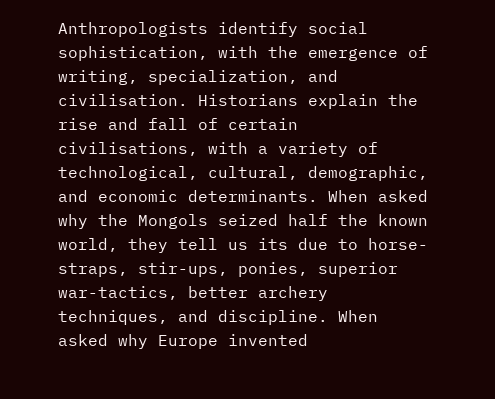Anthropologists identify social sophistication, with the emergence of writing, specialization, and civilisation. Historians explain the rise and fall of certain civilisations, with a variety of technological, cultural, demographic, and economic determinants. When asked why the Mongols seized half the known world, they tell us its due to horse-straps, stir-ups, ponies, superior war-tactics, better archery techniques, and discipline. When asked why Europe invented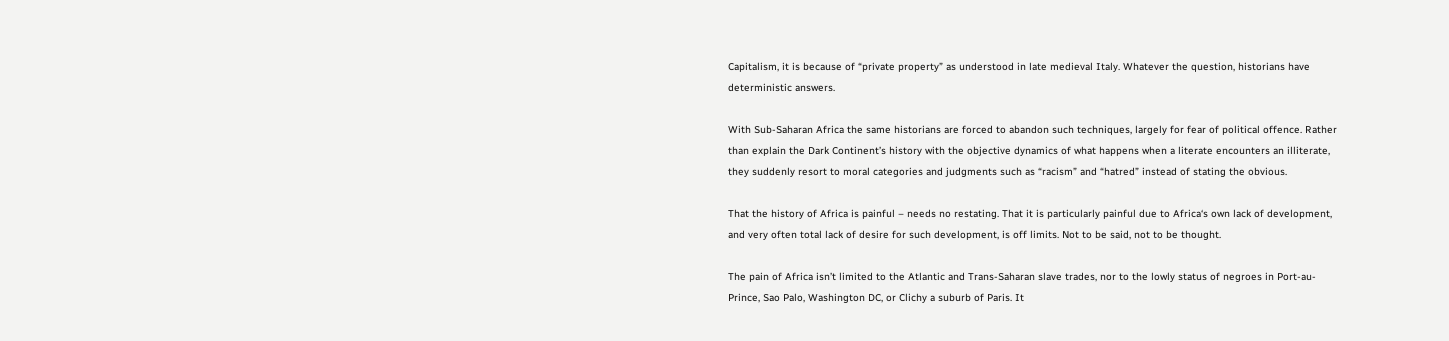Capitalism, it is because of “private property” as understood in late medieval Italy. Whatever the question, historians have deterministic answers.

With Sub-Saharan Africa the same historians are forced to abandon such techniques, largely for fear of political offence. Rather than explain the Dark Continent’s history with the objective dynamics of what happens when a literate encounters an illiterate, they suddenly resort to moral categories and judgments such as “racism” and “hatred” instead of stating the obvious.

That the history of Africa is painful – needs no restating. That it is particularly painful due to Africa‘s own lack of development, and very often total lack of desire for such development, is off limits. Not to be said, not to be thought.

The pain of Africa isn’t limited to the Atlantic and Trans-Saharan slave trades, nor to the lowly status of negroes in Port-au-Prince, Sao Palo, Washington DC, or Clichy a suburb of Paris. It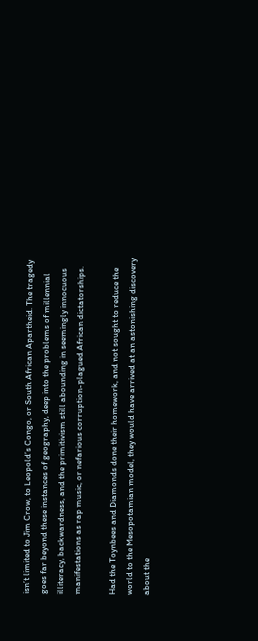isn’t limited to Jim Crow, to Leopold’s Congo, or South African Apartheid. The tragedy goes far beyond these instances of geography, deep into the problems of millennial illiteracy, backwardness, and the primitivism still abounding in seemingly innocuous manifestations as rap music, or nefarious corruption-plagued African dictatorships.

Had the Toynbees and Diamonds done their homework, and not sought to reduce the world to the Mesopotamian model, they would have arrived at an astonishing discovery about the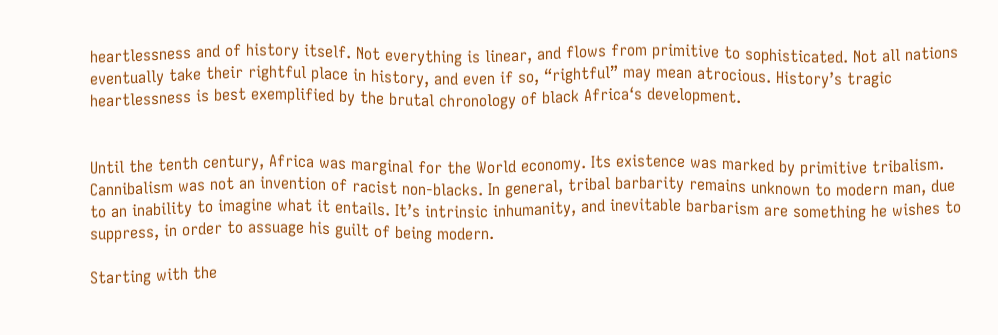heartlessness and of history itself. Not everything is linear, and flows from primitive to sophisticated. Not all nations eventually take their rightful place in history, and even if so, “rightful” may mean atrocious. History’s tragic heartlessness is best exemplified by the brutal chronology of black Africa‘s development.


Until the tenth century, Africa was marginal for the World economy. Its existence was marked by primitive tribalism. Cannibalism was not an invention of racist non-blacks. In general, tribal barbarity remains unknown to modern man, due to an inability to imagine what it entails. It’s intrinsic inhumanity, and inevitable barbarism are something he wishes to suppress, in order to assuage his guilt of being modern.

Starting with the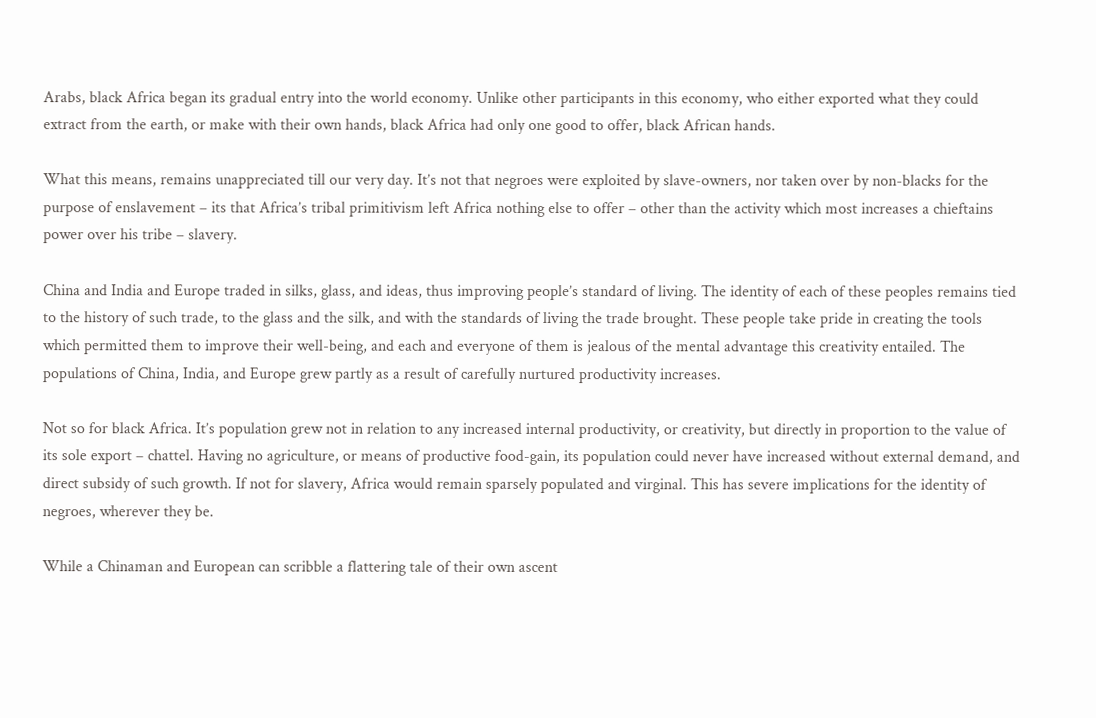Arabs, black Africa began its gradual entry into the world economy. Unlike other participants in this economy, who either exported what they could extract from the earth, or make with their own hands, black Africa had only one good to offer, black African hands.

What this means, remains unappreciated till our very day. It’s not that negroes were exploited by slave-owners, nor taken over by non-blacks for the purpose of enslavement – its that Africa’s tribal primitivism left Africa nothing else to offer – other than the activity which most increases a chieftains power over his tribe – slavery.

China and India and Europe traded in silks, glass, and ideas, thus improving people’s standard of living. The identity of each of these peoples remains tied to the history of such trade, to the glass and the silk, and with the standards of living the trade brought. These people take pride in creating the tools which permitted them to improve their well-being, and each and everyone of them is jealous of the mental advantage this creativity entailed. The populations of China, India, and Europe grew partly as a result of carefully nurtured productivity increases.

Not so for black Africa. It’s population grew not in relation to any increased internal productivity, or creativity, but directly in proportion to the value of its sole export – chattel. Having no agriculture, or means of productive food-gain, its population could never have increased without external demand, and direct subsidy of such growth. If not for slavery, Africa would remain sparsely populated and virginal. This has severe implications for the identity of negroes, wherever they be.

While a Chinaman and European can scribble a flattering tale of their own ascent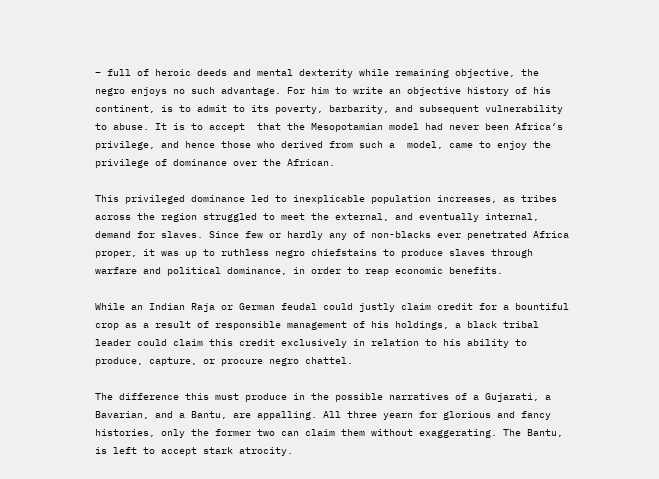– full of heroic deeds and mental dexterity while remaining objective, the negro enjoys no such advantage. For him to write an objective history of his continent, is to admit to its poverty, barbarity, and subsequent vulnerability to abuse. It is to accept  that the Mesopotamian model had never been Africa‘s privilege, and hence those who derived from such a  model, came to enjoy the privilege of dominance over the African.

This privileged dominance led to inexplicable population increases, as tribes across the region struggled to meet the external, and eventually internal, demand for slaves. Since few or hardly any of non-blacks ever penetrated Africa proper, it was up to ruthless negro chiefstains to produce slaves through warfare and political dominance, in order to reap economic benefits.

While an Indian Raja or German feudal could justly claim credit for a bountiful crop as a result of responsible management of his holdings, a black tribal leader could claim this credit exclusively in relation to his ability to produce, capture, or procure negro chattel.

The difference this must produce in the possible narratives of a Gujarati, a Bavarian, and a Bantu, are appalling. All three yearn for glorious and fancy histories, only the former two can claim them without exaggerating. The Bantu, is left to accept stark atrocity.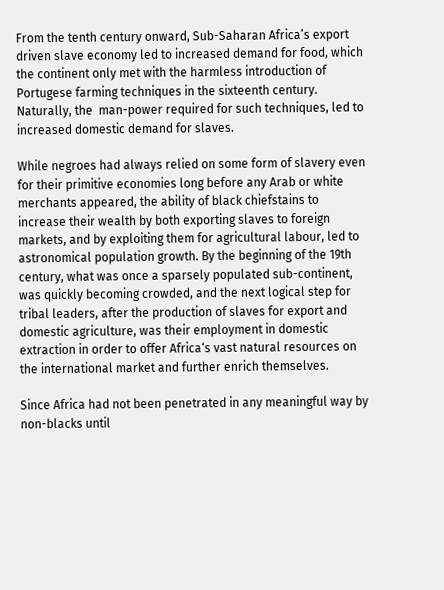From the tenth century onward, Sub-Saharan Africa’s export driven slave economy led to increased demand for food, which the continent only met with the harmless introduction of Portugese farming techniques in the sixteenth century. Naturally, the  man-power required for such techniques, led to increased domestic demand for slaves.

While negroes had always relied on some form of slavery even for their primitive economies long before any Arab or white merchants appeared, the ability of black chiefstains to increase their wealth by both exporting slaves to foreign markets, and by exploiting them for agricultural labour, led to astronomical population growth. By the beginning of the 19th century, what was once a sparsely populated sub-continent, was quickly becoming crowded, and the next logical step for tribal leaders, after the production of slaves for export and domestic agriculture, was their employment in domestic extraction in order to offer Africa‘s vast natural resources on the international market and further enrich themselves.

Since Africa had not been penetrated in any meaningful way by non-blacks until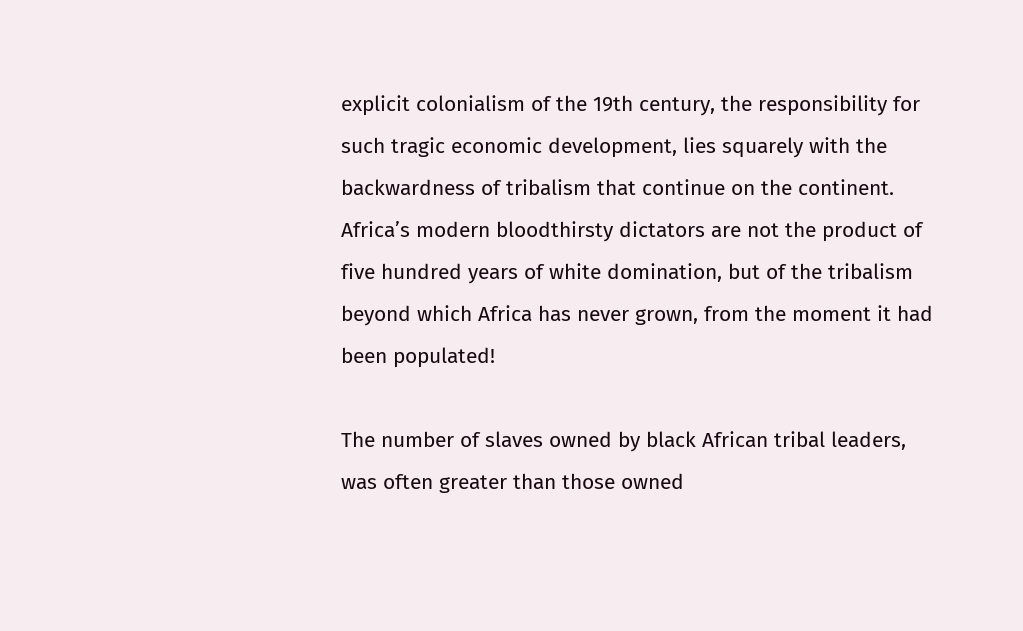explicit colonialism of the 19th century, the responsibility for such tragic economic development, lies squarely with the backwardness of tribalism that continue on the continent. Africa’s modern bloodthirsty dictators are not the product of five hundred years of white domination, but of the tribalism beyond which Africa has never grown, from the moment it had been populated!

The number of slaves owned by black African tribal leaders, was often greater than those owned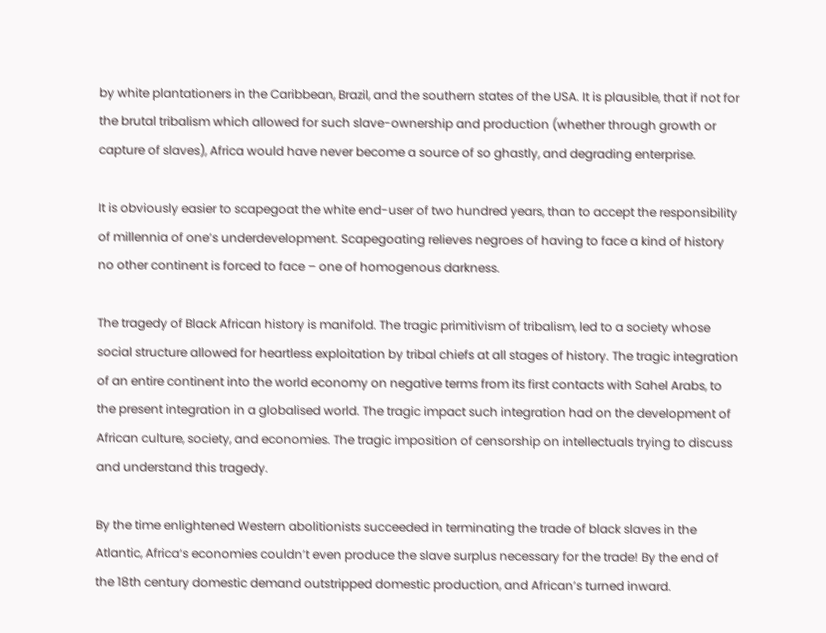by white plantationers in the Caribbean, Brazil, and the southern states of the USA. It is plausible, that if not for the brutal tribalism which allowed for such slave-ownership and production (whether through growth or capture of slaves), Africa would have never become a source of so ghastly, and degrading enterprise.

It is obviously easier to scapegoat the white end-user of two hundred years, than to accept the responsibility of millennia of one’s underdevelopment. Scapegoating relieves negroes of having to face a kind of history no other continent is forced to face – one of homogenous darkness.

The tragedy of Black African history is manifold. The tragic primitivism of tribalism, led to a society whose social structure allowed for heartless exploitation by tribal chiefs at all stages of history. The tragic integration of an entire continent into the world economy on negative terms from its first contacts with Sahel Arabs, to the present integration in a globalised world. The tragic impact such integration had on the development of African culture, society, and economies. The tragic imposition of censorship on intellectuals trying to discuss and understand this tragedy.

By the time enlightened Western abolitionists succeeded in terminating the trade of black slaves in the Atlantic, Africa‘s economies couldn’t even produce the slave surplus necessary for the trade! By the end of the 18th century domestic demand outstripped domestic production, and African’s turned inward.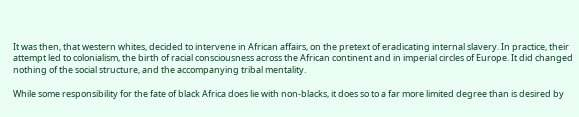It was then, that western whites, decided to intervene in African affairs, on the pretext of eradicating internal slavery. In practice, their attempt led to colonialism, the birth of racial consciousness across the African continent and in imperial circles of Europe. It did changed nothing of the social structure, and the accompanying tribal mentality.

While some responsibility for the fate of black Africa does lie with non-blacks, it does so to a far more limited degree than is desired by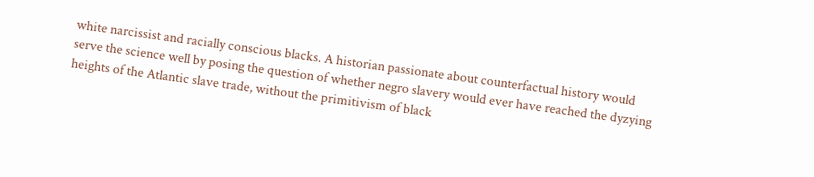white narcissist and racially conscious blacks. A historian passionate about counterfactual history would serve the science well by posing the question of whether negro slavery would ever have reached the dyzying heights of the Atlantic slave trade, without the primitivism of black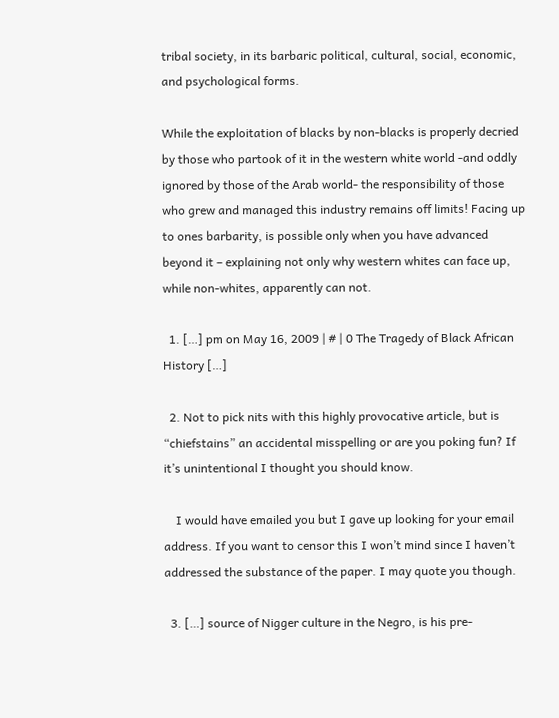tribal society, in its barbaric political, cultural, social, economic, and psychological forms.

While the exploitation of blacks by non-blacks is properly decried by those who partook of it in the western white world -and oddly ignored by those of the Arab world- the responsibility of those who grew and managed this industry remains off limits! Facing up to ones barbarity, is possible only when you have advanced beyond it – explaining not only why western whites can face up, while non-whites, apparently can not.

  1. […] pm on May 16, 2009 | # | 0 The Tragedy of Black African History […]

  2. Not to pick nits with this highly provocative article, but is “chiefstains” an accidental misspelling or are you poking fun? If it’s unintentional I thought you should know.

    I would have emailed you but I gave up looking for your email address. If you want to censor this I won’t mind since I haven’t addressed the substance of the paper. I may quote you though.

  3. […] source of Nigger culture in the Negro, is his pre-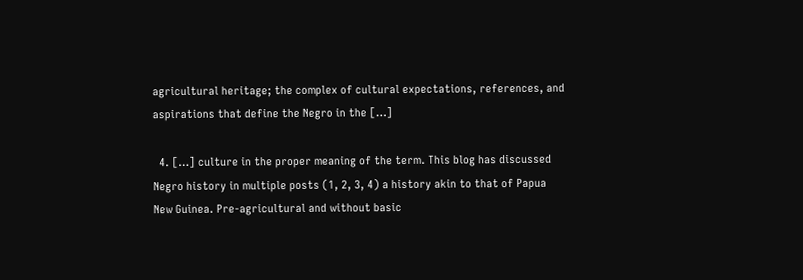agricultural heritage; the complex of cultural expectations, references, and aspirations that define the Negro in the […]

  4. […] culture in the proper meaning of the term. This blog has discussed Negro history in multiple posts (1, 2, 3, 4) a history akin to that of Papua New Guinea. Pre-agricultural and without basic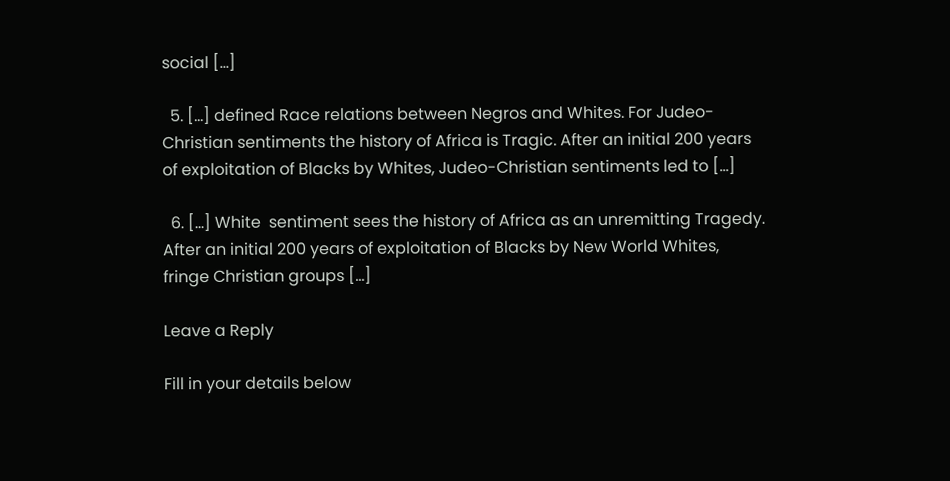social […]

  5. […] defined Race relations between Negros and Whites. For Judeo-Christian sentiments the history of Africa is Tragic. After an initial 200 years of exploitation of Blacks by Whites, Judeo-Christian sentiments led to […]

  6. […] White  sentiment sees the history of Africa as an unremitting Tragedy. After an initial 200 years of exploitation of Blacks by New World Whites, fringe Christian groups […]

Leave a Reply

Fill in your details below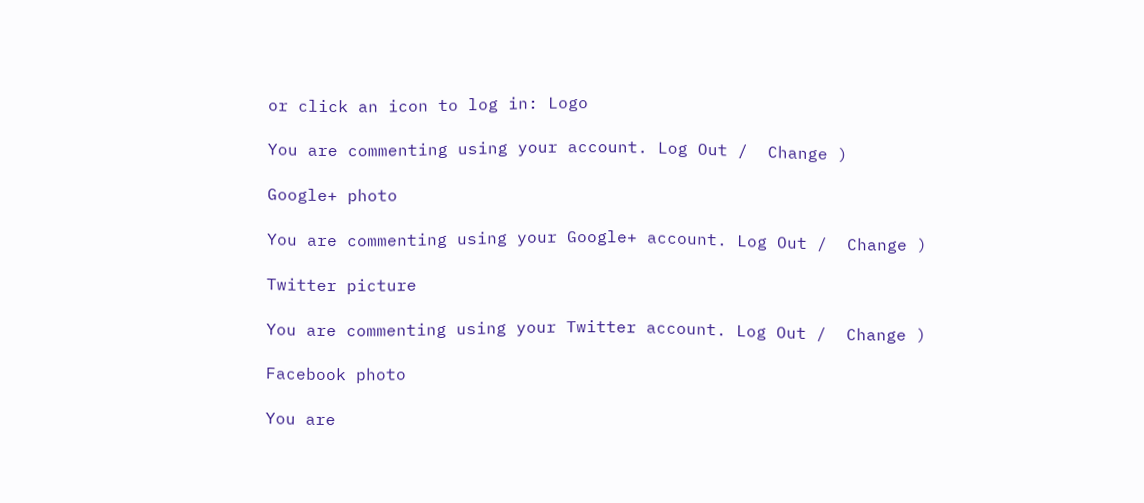or click an icon to log in: Logo

You are commenting using your account. Log Out /  Change )

Google+ photo

You are commenting using your Google+ account. Log Out /  Change )

Twitter picture

You are commenting using your Twitter account. Log Out /  Change )

Facebook photo

You are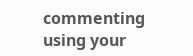commenting using your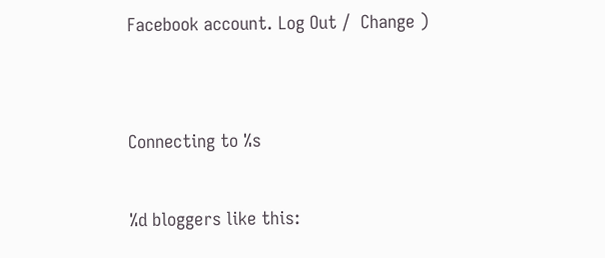Facebook account. Log Out /  Change )


Connecting to %s

%d bloggers like this: